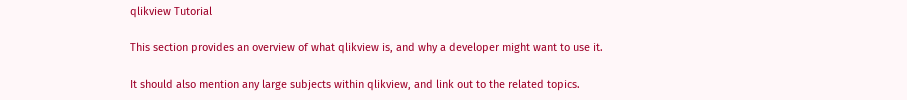qlikview Tutorial

This section provides an overview of what qlikview is, and why a developer might want to use it.

It should also mention any large subjects within qlikview, and link out to the related topics.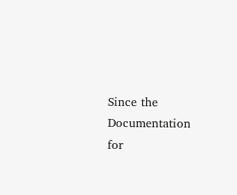Since the Documentation for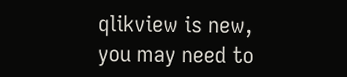qlikview is new, you may need to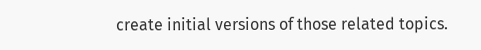create initial versions of those related topics.